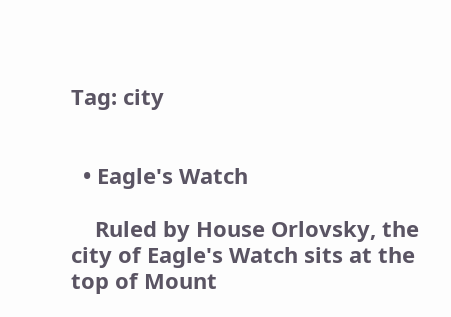Tag: city


  • Eagle's Watch

    Ruled by House Orlovsky, the city of Eagle's Watch sits at the top of Mount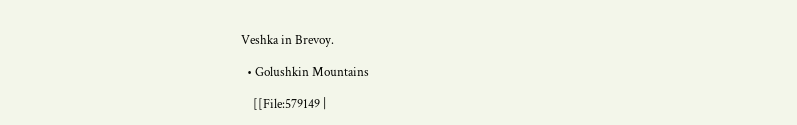Veshka in Brevoy.

  • Golushkin Mountains

    [[File:579149 |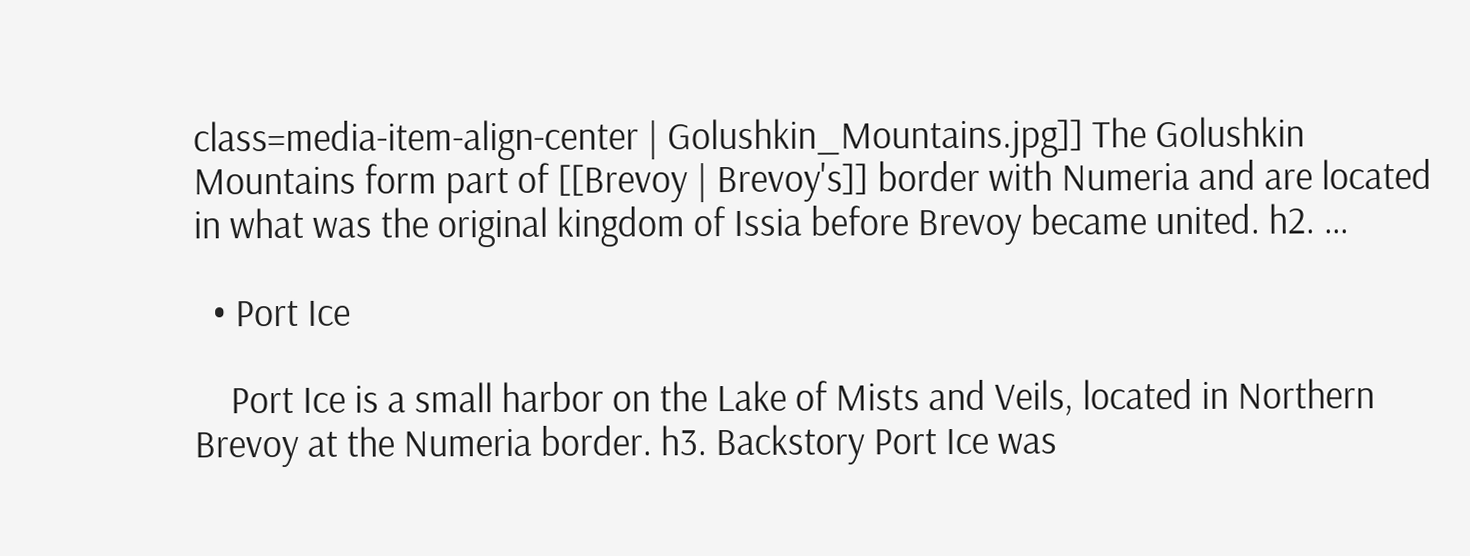class=media-item-align-center | Golushkin_Mountains.jpg]] The Golushkin Mountains form part of [[Brevoy | Brevoy's]] border with Numeria and are located in what was the original kingdom of Issia before Brevoy became united. h2. …

  • Port Ice

    Port Ice is a small harbor on the Lake of Mists and Veils, located in Northern Brevoy at the Numeria border. h3. Backstory Port Ice was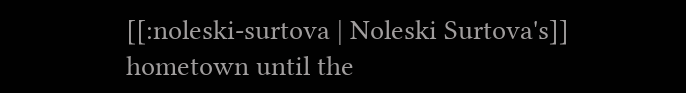[[:noleski-surtova | Noleski Surtova's]] hometown until the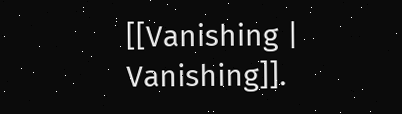[[Vanishing | Vanishing]].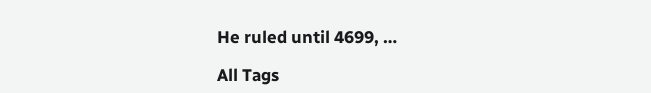He ruled until 4699, …

All Tags